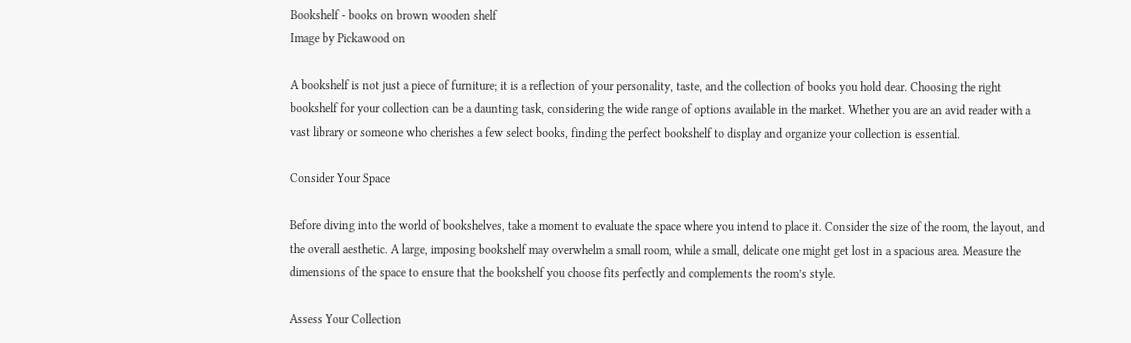Bookshelf - books on brown wooden shelf
Image by Pickawood on

A bookshelf is not just a piece of furniture; it is a reflection of your personality, taste, and the collection of books you hold dear. Choosing the right bookshelf for your collection can be a daunting task, considering the wide range of options available in the market. Whether you are an avid reader with a vast library or someone who cherishes a few select books, finding the perfect bookshelf to display and organize your collection is essential.

Consider Your Space

Before diving into the world of bookshelves, take a moment to evaluate the space where you intend to place it. Consider the size of the room, the layout, and the overall aesthetic. A large, imposing bookshelf may overwhelm a small room, while a small, delicate one might get lost in a spacious area. Measure the dimensions of the space to ensure that the bookshelf you choose fits perfectly and complements the room’s style.

Assess Your Collection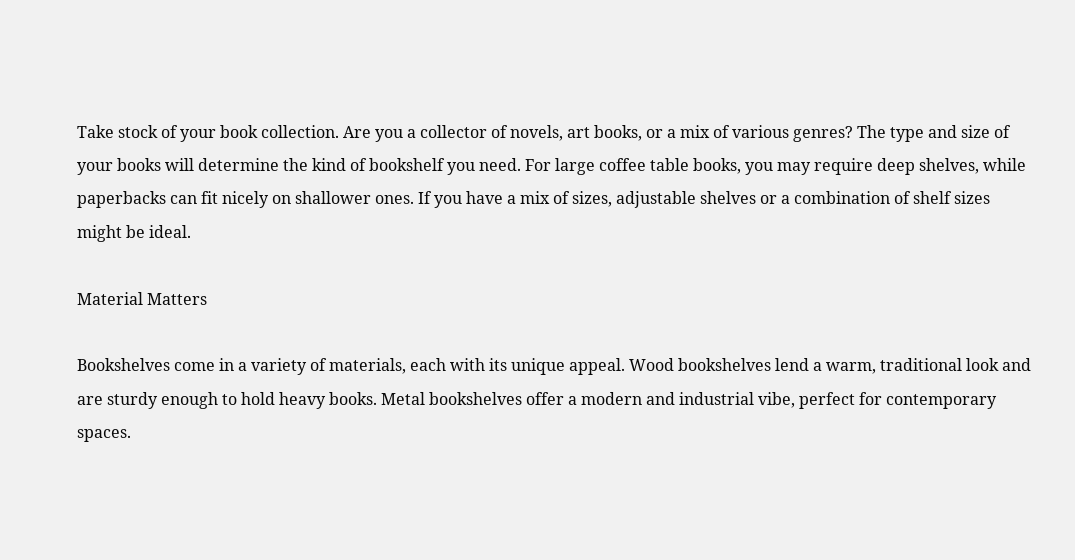Take stock of your book collection. Are you a collector of novels, art books, or a mix of various genres? The type and size of your books will determine the kind of bookshelf you need. For large coffee table books, you may require deep shelves, while paperbacks can fit nicely on shallower ones. If you have a mix of sizes, adjustable shelves or a combination of shelf sizes might be ideal.

Material Matters

Bookshelves come in a variety of materials, each with its unique appeal. Wood bookshelves lend a warm, traditional look and are sturdy enough to hold heavy books. Metal bookshelves offer a modern and industrial vibe, perfect for contemporary spaces.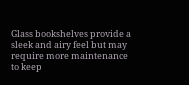Glass bookshelves provide a sleek and airy feel but may require more maintenance to keep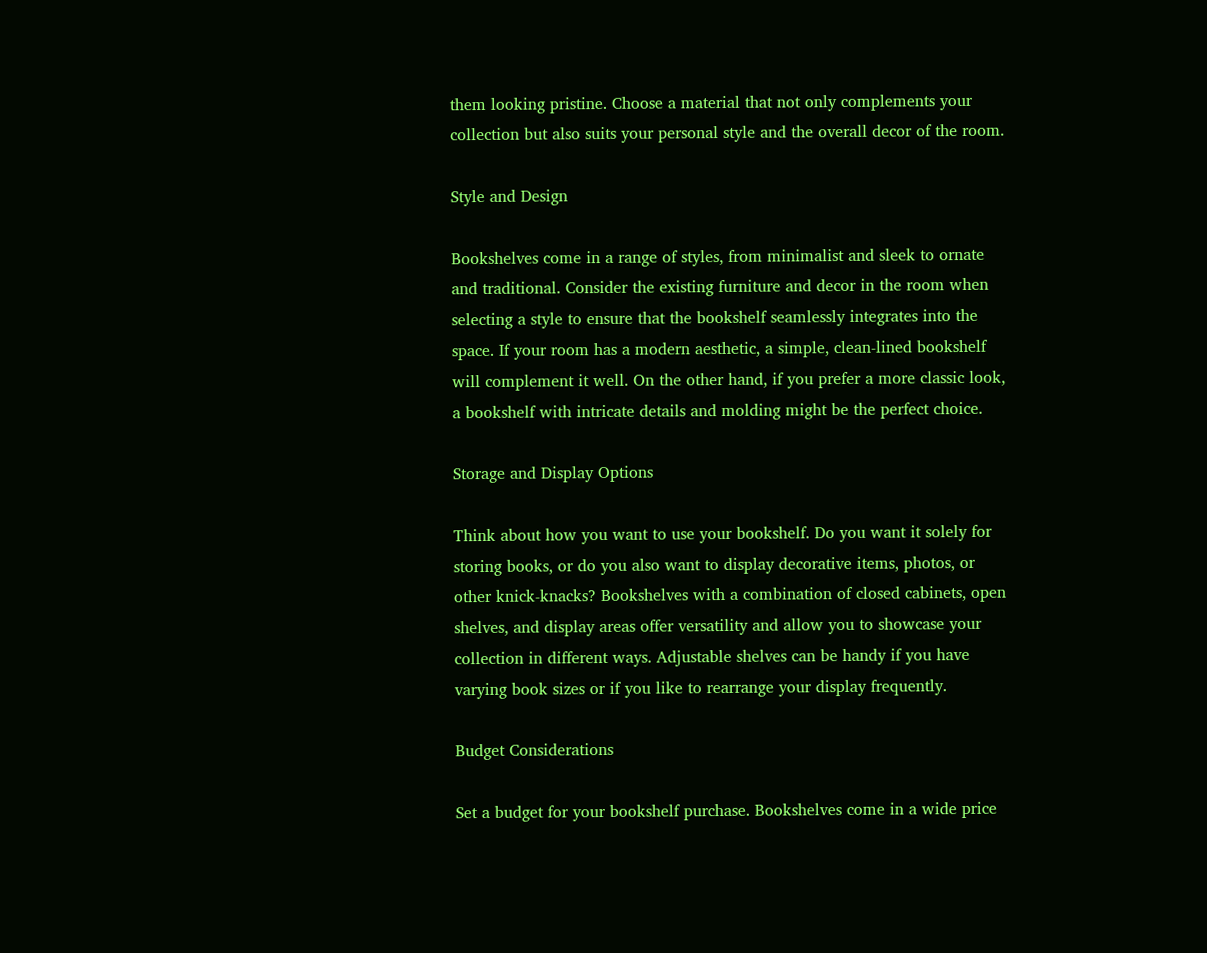them looking pristine. Choose a material that not only complements your collection but also suits your personal style and the overall decor of the room.

Style and Design

Bookshelves come in a range of styles, from minimalist and sleek to ornate and traditional. Consider the existing furniture and decor in the room when selecting a style to ensure that the bookshelf seamlessly integrates into the space. If your room has a modern aesthetic, a simple, clean-lined bookshelf will complement it well. On the other hand, if you prefer a more classic look, a bookshelf with intricate details and molding might be the perfect choice.

Storage and Display Options

Think about how you want to use your bookshelf. Do you want it solely for storing books, or do you also want to display decorative items, photos, or other knick-knacks? Bookshelves with a combination of closed cabinets, open shelves, and display areas offer versatility and allow you to showcase your collection in different ways. Adjustable shelves can be handy if you have varying book sizes or if you like to rearrange your display frequently.

Budget Considerations

Set a budget for your bookshelf purchase. Bookshelves come in a wide price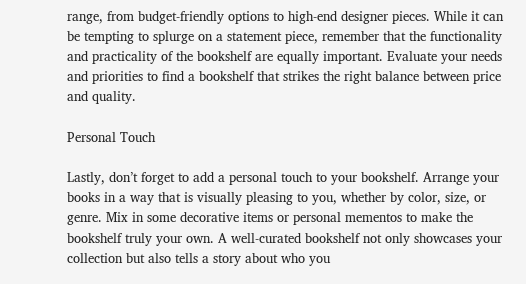range, from budget-friendly options to high-end designer pieces. While it can be tempting to splurge on a statement piece, remember that the functionality and practicality of the bookshelf are equally important. Evaluate your needs and priorities to find a bookshelf that strikes the right balance between price and quality.

Personal Touch

Lastly, don’t forget to add a personal touch to your bookshelf. Arrange your books in a way that is visually pleasing to you, whether by color, size, or genre. Mix in some decorative items or personal mementos to make the bookshelf truly your own. A well-curated bookshelf not only showcases your collection but also tells a story about who you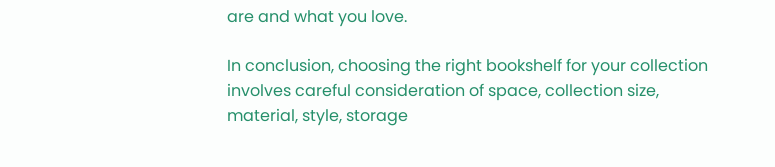are and what you love.

In conclusion, choosing the right bookshelf for your collection involves careful consideration of space, collection size, material, style, storage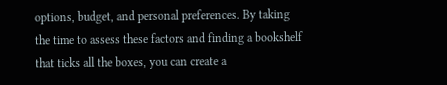options, budget, and personal preferences. By taking the time to assess these factors and finding a bookshelf that ticks all the boxes, you can create a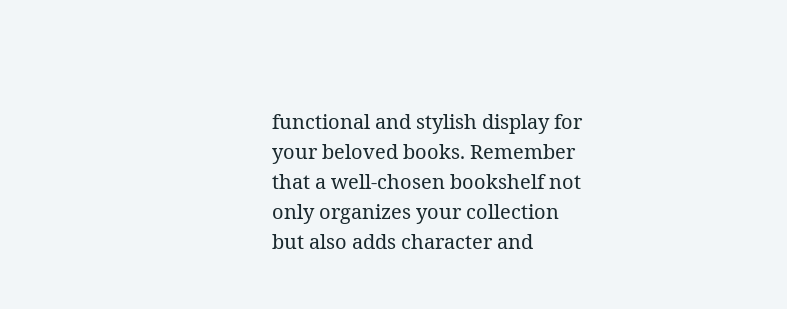functional and stylish display for your beloved books. Remember that a well-chosen bookshelf not only organizes your collection but also adds character and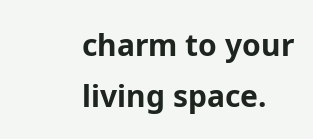charm to your living space.